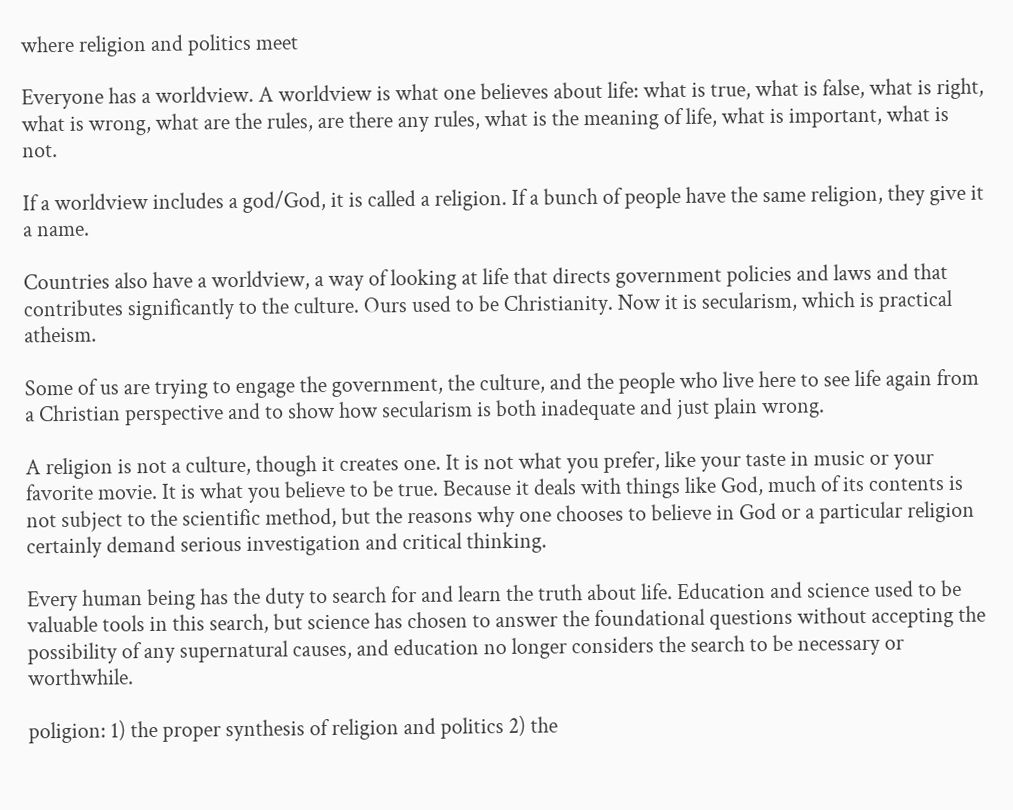where religion and politics meet

Everyone has a worldview. A worldview is what one believes about life: what is true, what is false, what is right, what is wrong, what are the rules, are there any rules, what is the meaning of life, what is important, what is not.

If a worldview includes a god/God, it is called a religion. If a bunch of people have the same religion, they give it a name.

Countries also have a worldview, a way of looking at life that directs government policies and laws and that contributes significantly to the culture. Ours used to be Christianity. Now it is secularism, which is practical atheism.

Some of us are trying to engage the government, the culture, and the people who live here to see life again from a Christian perspective and to show how secularism is both inadequate and just plain wrong.

A religion is not a culture, though it creates one. It is not what you prefer, like your taste in music or your favorite movie. It is what you believe to be true. Because it deals with things like God, much of its contents is not subject to the scientific method, but the reasons why one chooses to believe in God or a particular religion certainly demand serious investigation and critical thinking.

Every human being has the duty to search for and learn the truth about life. Education and science used to be valuable tools in this search, but science has chosen to answer the foundational questions without accepting the possibility of any supernatural causes, and education no longer considers the search to be necessary or worthwhile.

poligion: 1) the proper synthesis of religion and politics 2) the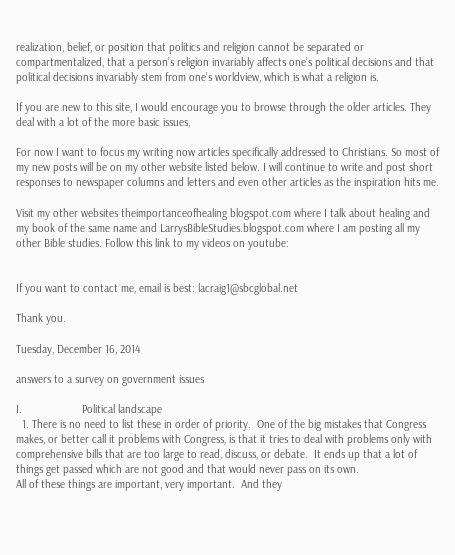realization, belief, or position that politics and religion cannot be separated or compartmentalized, that a person’s religion invariably affects one’s political decisions and that political decisions invariably stem from one’s worldview, which is what a religion is.

If you are new to this site, I would encourage you to browse through the older articles. They deal with a lot of the more basic issues,

For now I want to focus my writing now articles specifically addressed to Christians. So most of my new posts will be on my other website listed below. I will continue to write and post short responses to newspaper columns and letters and even other articles as the inspiration hits me.

Visit my other websites theimportanceofhealing blogspot.com where I talk about healing and my book of the same name and LarrysBibleStudies.blogspot.com where I am posting all my other Bible studies. Follow this link to my videos on youtube:


If you want to contact me, email is best: lacraig1@sbcglobal.net

Thank you.

Tuesday, December 16, 2014

answers to a survey on government issues

I.                    Political landscape
  1. There is no need to list these in order of priority.  One of the big mistakes that Congress makes, or better call it problems with Congress, is that it tries to deal with problems only with comprehensive bills that are too large to read, discuss, or debate.  It ends up that a lot of things get passed which are not good and that would never pass on its own.
All of these things are important, very important.  And they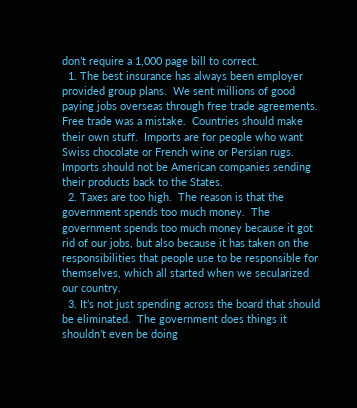don’t require a 1,000 page bill to correct.
  1. The best insurance has always been employer provided group plans.  We sent millions of good paying jobs overseas through free trade agreements.   Free trade was a mistake.  Countries should make their own stuff.  Imports are for people who want Swiss chocolate or French wine or Persian rugs.  Imports should not be American companies sending their products back to the States.
  2. Taxes are too high.  The reason is that the government spends too much money.  The government spends too much money because it got rid of our jobs, but also because it has taken on the responsibilities that people use to be responsible for themselves, which all started when we secularized our country.
  3. It’s not just spending across the board that should be eliminated.  The government does things it shouldn’t even be doing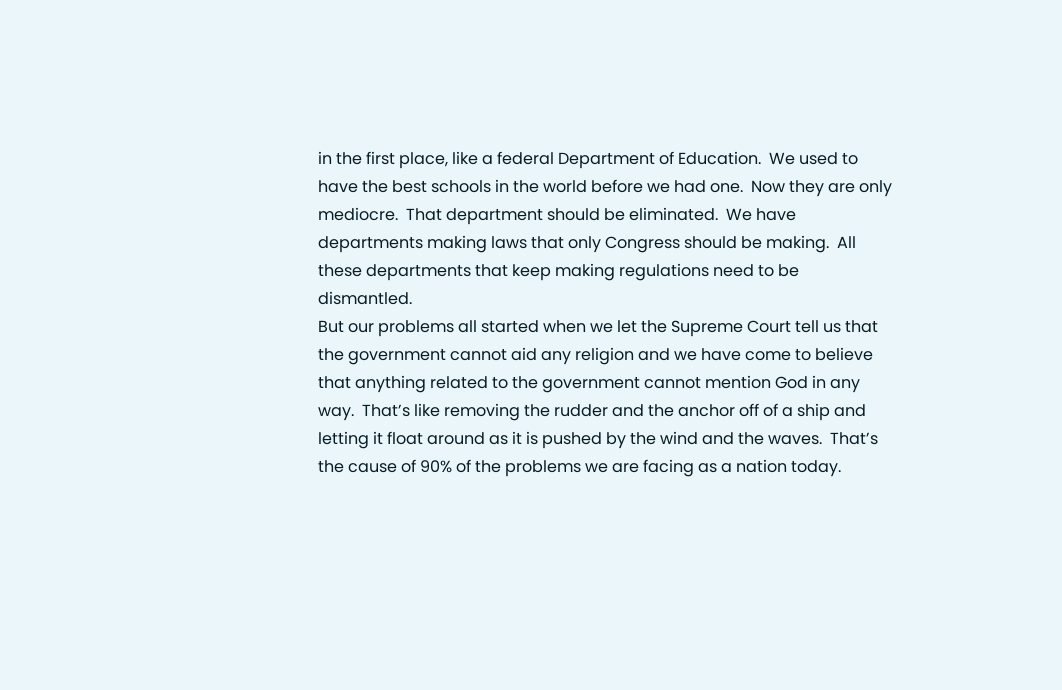in the first place, like a federal Department of Education.  We used to have the best schools in the world before we had one.  Now they are only mediocre.  That department should be eliminated.  We have departments making laws that only Congress should be making.  All these departments that keep making regulations need to be dismantled.
But our problems all started when we let the Supreme Court tell us that the government cannot aid any religion and we have come to believe that anything related to the government cannot mention God in any way.  That’s like removing the rudder and the anchor off of a ship and letting it float around as it is pushed by the wind and the waves.  That’s the cause of 90% of the problems we are facing as a nation today.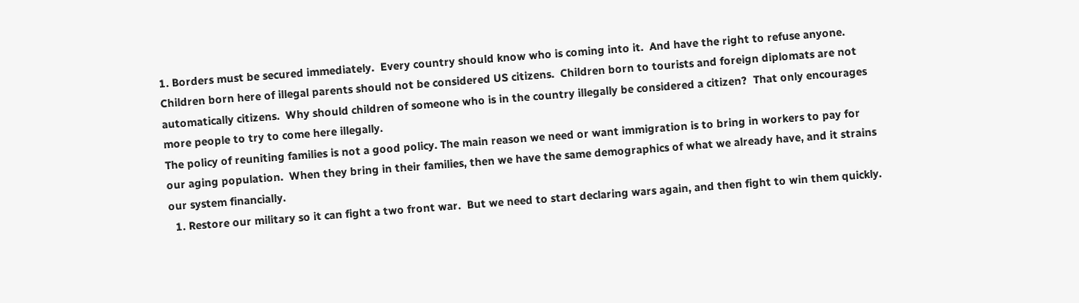1. Borders must be secured immediately.  Every country should know who is coming into it.  And have the right to refuse anyone.  Children born here of illegal parents should not be considered US citizens.  Children born to tourists and foreign diplomats are not automatically citizens.  Why should children of someone who is in the country illegally be considered a citizen?  That only encourages more people to try to come here illegally.
The policy of reuniting families is not a good policy. The main reason we need or want immigration is to bring in workers to pay for our aging population.  When they bring in their families, then we have the same demographics of what we already have, and it strains our system financially.
  1. Restore our military so it can fight a two front war.  But we need to start declaring wars again, and then fight to win them quickly.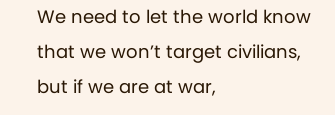We need to let the world know that we won’t target civilians, but if we are at war,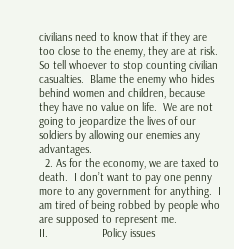civilians need to know that if they are too close to the enemy, they are at risk.  So tell whoever to stop counting civilian casualties.  Blame the enemy who hides behind women and children, because they have no value on life.  We are not going to jeopardize the lives of our soldiers by allowing our enemies any advantages.
  2. As for the economy, we are taxed to death.  I don’t want to pay one penny more to any government for anything.  I am tired of being robbed by people who are supposed to represent me.
II.                  Policy issues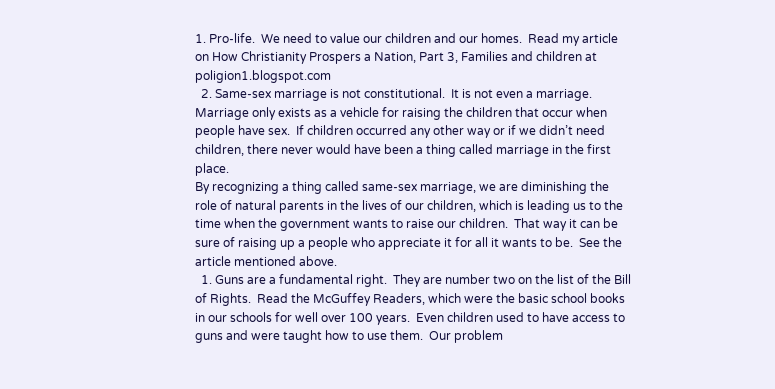1. Pro-life.  We need to value our children and our homes.  Read my article on How Christianity Prospers a Nation, Part 3, Families and children at poligion1.blogspot.com
  2. Same-sex marriage is not constitutional.  It is not even a marriage.  Marriage only exists as a vehicle for raising the children that occur when people have sex.  If children occurred any other way or if we didn’t need children, there never would have been a thing called marriage in the first place.
By recognizing a thing called same-sex marriage, we are diminishing the role of natural parents in the lives of our children, which is leading us to the time when the government wants to raise our children.  That way it can be sure of raising up a people who appreciate it for all it wants to be.  See the article mentioned above.
  1. Guns are a fundamental right.  They are number two on the list of the Bill of Rights.  Read the McGuffey Readers, which were the basic school books in our schools for well over 100 years.  Even children used to have access to guns and were taught how to use them.  Our problem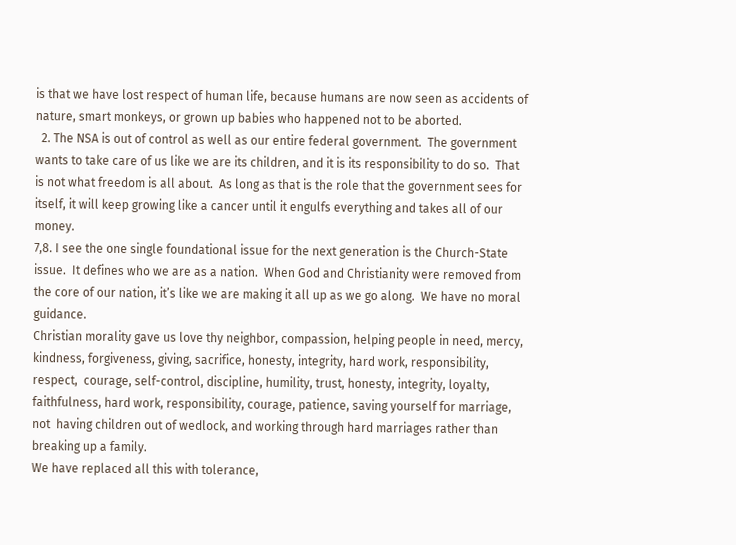is that we have lost respect of human life, because humans are now seen as accidents of nature, smart monkeys, or grown up babies who happened not to be aborted.
  2. The NSA is out of control as well as our entire federal government.  The government wants to take care of us like we are its children, and it is its responsibility to do so.  That is not what freedom is all about.  As long as that is the role that the government sees for itself, it will keep growing like a cancer until it engulfs everything and takes all of our money.
7,8. I see the one single foundational issue for the next generation is the Church-State issue.  It defines who we are as a nation.  When God and Christianity were removed from the core of our nation, it’s like we are making it all up as we go along.  We have no moral guidance.
Christian morality gave us love thy neighbor, compassion, helping people in need, mercy, kindness, forgiveness, giving, sacrifice, honesty, integrity, hard work, responsibility, respect,  courage, self-control, discipline, humility, trust, honesty, integrity, loyalty, faithfulness, hard work, responsibility, courage, patience, saving yourself for marriage, not  having children out of wedlock, and working through hard marriages rather than breaking up a family.
We have replaced all this with tolerance,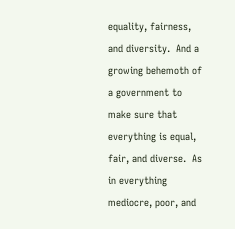equality, fairness, and diversity.  And a growing behemoth of a government to make sure that everything is equal, fair, and diverse.  As in everything mediocre, poor, and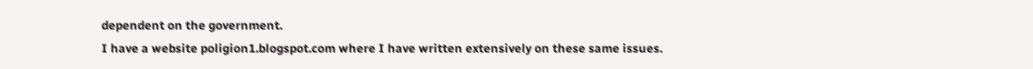dependent on the government.
I have a website poligion1.blogspot.com where I have written extensively on these same issues.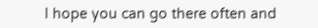I hope you can go there often and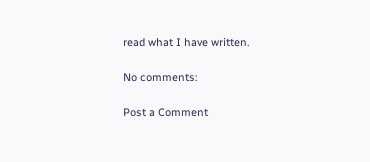read what I have written.

No comments:

Post a Comment